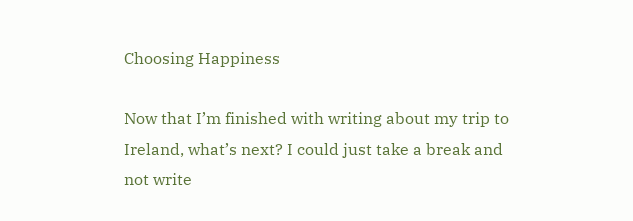Choosing Happiness

Now that I’m finished with writing about my trip to Ireland, what’s next? I could just take a break and not write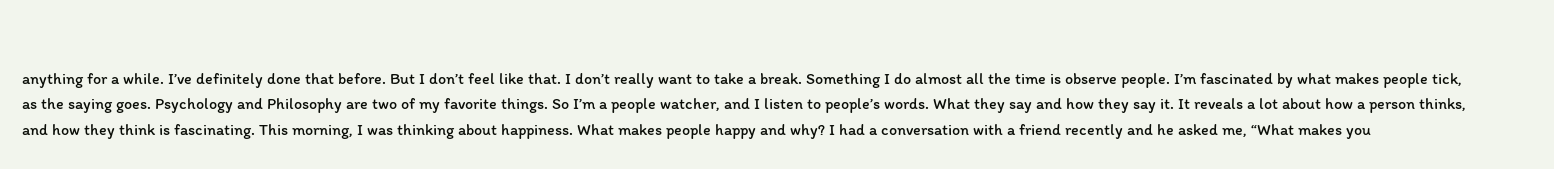anything for a while. I’ve definitely done that before. But I don’t feel like that. I don’t really want to take a break. Something I do almost all the time is observe people. I’m fascinated by what makes people tick, as the saying goes. Psychology and Philosophy are two of my favorite things. So I’m a people watcher, and I listen to people’s words. What they say and how they say it. It reveals a lot about how a person thinks, and how they think is fascinating. This morning, I was thinking about happiness. What makes people happy and why? I had a conversation with a friend recently and he asked me, “What makes you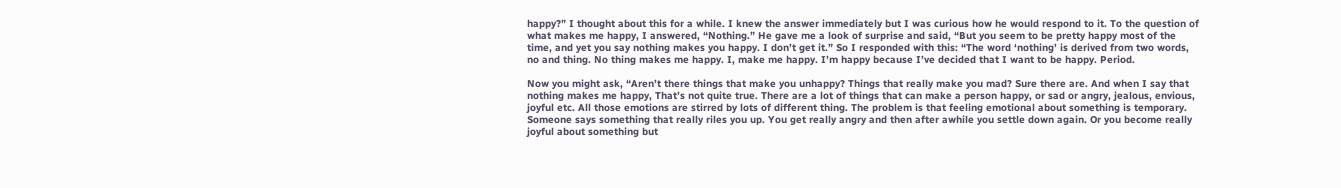happy?” I thought about this for a while. I knew the answer immediately but I was curious how he would respond to it. To the question of what makes me happy, I answered, “Nothing.” He gave me a look of surprise and said, “But you seem to be pretty happy most of the time, and yet you say nothing makes you happy. I don’t get it.” So I responded with this: “The word ‘nothing’ is derived from two words, no and thing. No thing makes me happy. I, make me happy. I’m happy because I’ve decided that I want to be happy. Period.

Now you might ask, “Aren’t there things that make you unhappy? Things that really make you mad? Sure there are. And when I say that nothing makes me happy, That’s not quite true. There are a lot of things that can make a person happy, or sad or angry, jealous, envious, joyful etc. All those emotions are stirred by lots of different thing. The problem is that feeling emotional about something is temporary. Someone says something that really riles you up. You get really angry and then after awhile you settle down again. Or you become really joyful about something but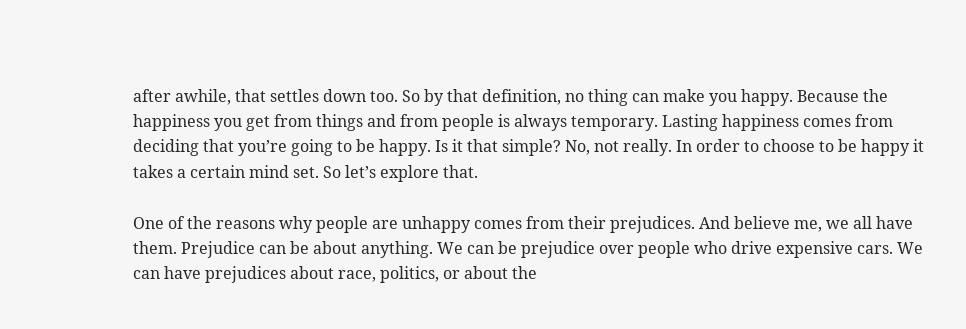after awhile, that settles down too. So by that definition, no thing can make you happy. Because the happiness you get from things and from people is always temporary. Lasting happiness comes from deciding that you’re going to be happy. Is it that simple? No, not really. In order to choose to be happy it takes a certain mind set. So let’s explore that.

One of the reasons why people are unhappy comes from their prejudices. And believe me, we all have them. Prejudice can be about anything. We can be prejudice over people who drive expensive cars. We can have prejudices about race, politics, or about the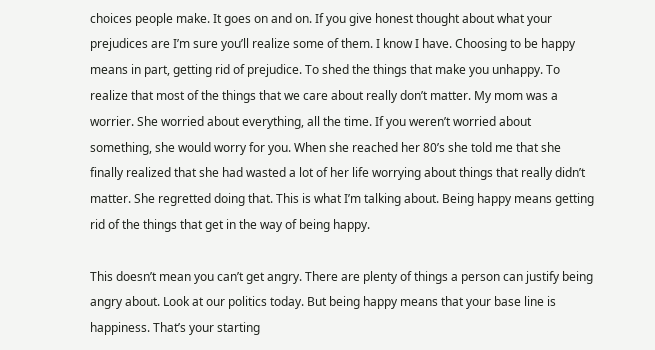choices people make. It goes on and on. If you give honest thought about what your prejudices are I’m sure you’ll realize some of them. I know I have. Choosing to be happy means in part, getting rid of prejudice. To shed the things that make you unhappy. To realize that most of the things that we care about really don’t matter. My mom was a worrier. She worried about everything, all the time. If you weren’t worried about something, she would worry for you. When she reached her 80’s she told me that she finally realized that she had wasted a lot of her life worrying about things that really didn’t matter. She regretted doing that. This is what I’m talking about. Being happy means getting rid of the things that get in the way of being happy.

This doesn’t mean you can’t get angry. There are plenty of things a person can justify being angry about. Look at our politics today. But being happy means that your base line is happiness. That’s your starting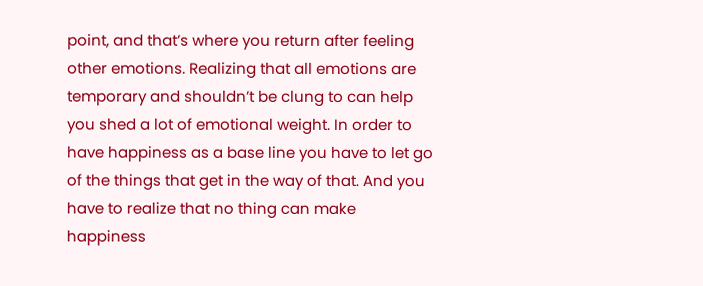point, and that’s where you return after feeling other emotions. Realizing that all emotions are temporary and shouldn’t be clung to can help you shed a lot of emotional weight. In order to have happiness as a base line you have to let go of the things that get in the way of that. And you have to realize that no thing can make happiness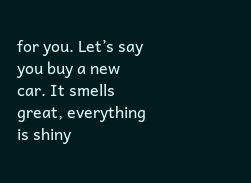for you. Let’s say you buy a new car. It smells great, everything is shiny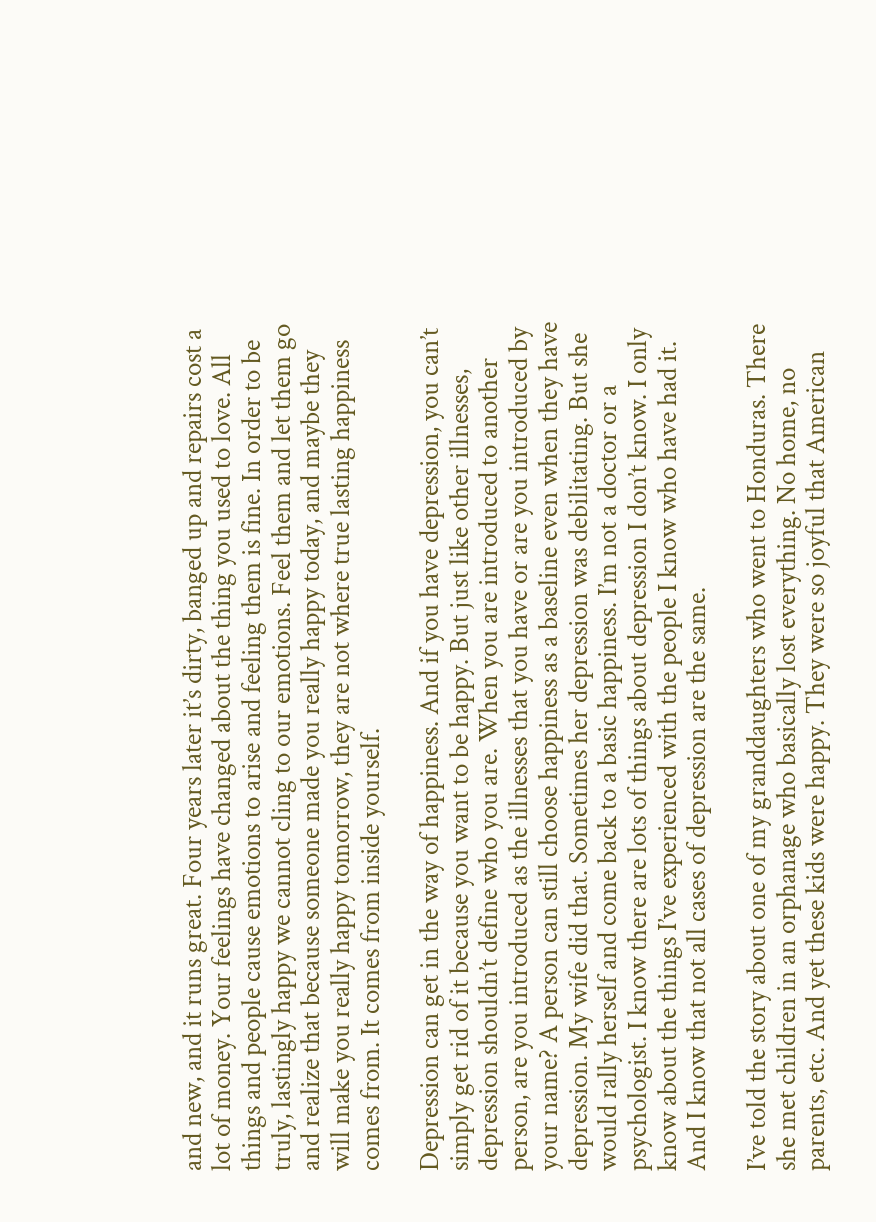and new, and it runs great. Four years later it’s dirty, banged up and repairs cost a lot of money. Your feelings have changed about the thing you used to love. All things and people cause emotions to arise and feeling them is fine. In order to be truly, lastingly happy we cannot cling to our emotions. Feel them and let them go and realize that because someone made you really happy today, and maybe they will make you really happy tomorrow, they are not where true lasting happiness comes from. It comes from inside yourself.

Depression can get in the way of happiness. And if you have depression, you can’t simply get rid of it because you want to be happy. But just like other illnesses, depression shouldn’t define who you are. When you are introduced to another person, are you introduced as the illnesses that you have or are you introduced by your name? A person can still choose happiness as a baseline even when they have depression. My wife did that. Sometimes her depression was debilitating. But she would rally herself and come back to a basic happiness. I’m not a doctor or a psychologist. I know there are lots of things about depression I don’t know. I only know about the things I’ve experienced with the people I know who have had it. And I know that not all cases of depression are the same.

I’ve told the story about one of my granddaughters who went to Honduras. There she met children in an orphanage who basically lost everything. No home, no parents, etc. And yet these kids were happy. They were so joyful that American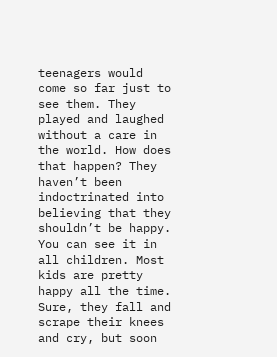teenagers would come so far just to see them. They played and laughed without a care in the world. How does that happen? They haven’t been indoctrinated into believing that they shouldn’t be happy. You can see it in all children. Most kids are pretty happy all the time. Sure, they fall and scrape their knees and cry, but soon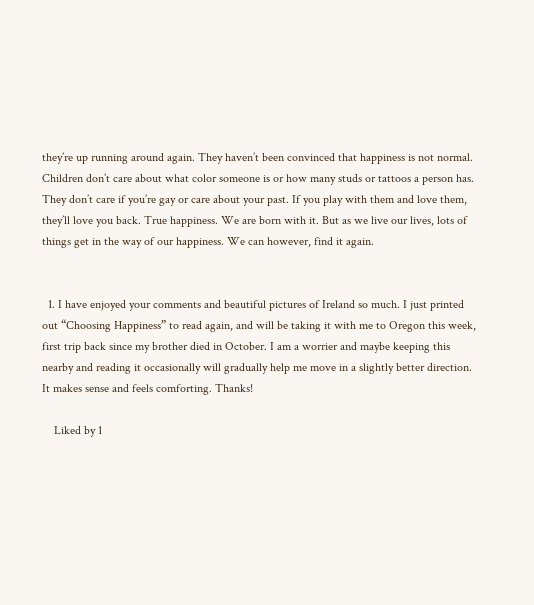they’re up running around again. They haven’t been convinced that happiness is not normal. Children don’t care about what color someone is or how many studs or tattoos a person has. They don’t care if you’re gay or care about your past. If you play with them and love them, they’ll love you back. True happiness. We are born with it. But as we live our lives, lots of things get in the way of our happiness. We can however, find it again.


  1. I have enjoyed your comments and beautiful pictures of Ireland so much. I just printed out “Choosing Happiness” to read again, and will be taking it with me to Oregon this week, first trip back since my brother died in October. I am a worrier and maybe keeping this nearby and reading it occasionally will gradually help me move in a slightly better direction. It makes sense and feels comforting. Thanks!

    Liked by 1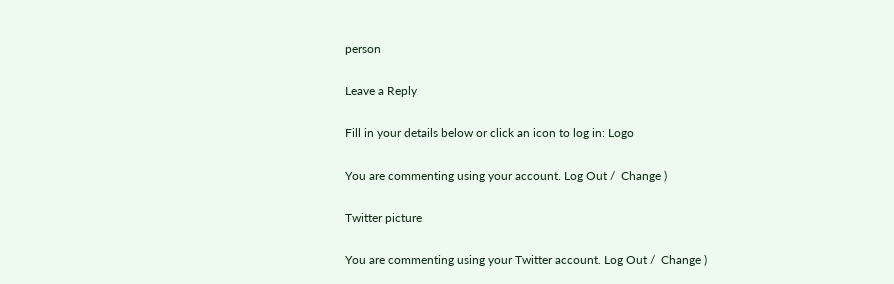person

Leave a Reply

Fill in your details below or click an icon to log in: Logo

You are commenting using your account. Log Out /  Change )

Twitter picture

You are commenting using your Twitter account. Log Out /  Change )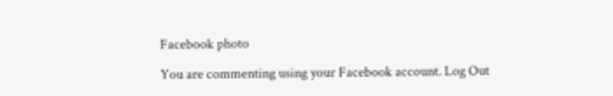Facebook photo

You are commenting using your Facebook account. Log Out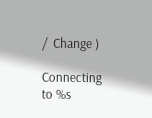/  Change )

Connecting to %s